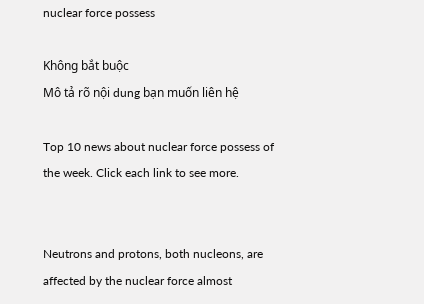nuclear force possess

Không bắt buộc
Mô tả rõ nội dung bạn muốn liên hệ

Top 10 news about nuclear force possess of the week. Click each link to see more.


Neutrons and protons, both nucleons, are affected by the nuclear force almost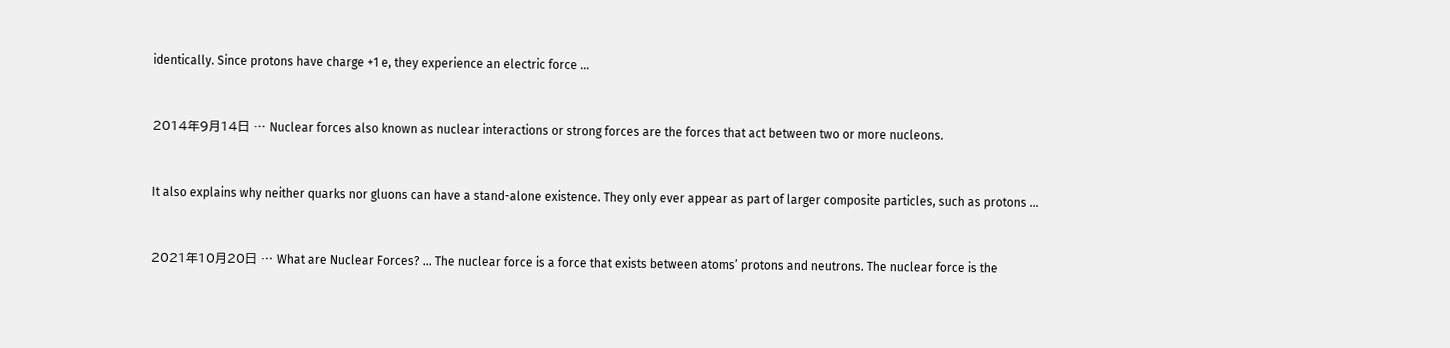identically. Since protons have charge +1 e, they experience an electric force …


2014年9月14日 … Nuclear forces also known as nuclear interactions or strong forces are the forces that act between two or more nucleons.


It also explains why neither quarks nor gluons can have a stand-alone existence. They only ever appear as part of larger composite particles, such as protons …


2021年10月20日 … What are Nuclear Forces? … The nuclear force is a force that exists between atoms’ protons and neutrons. The nuclear force is the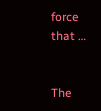force that …


The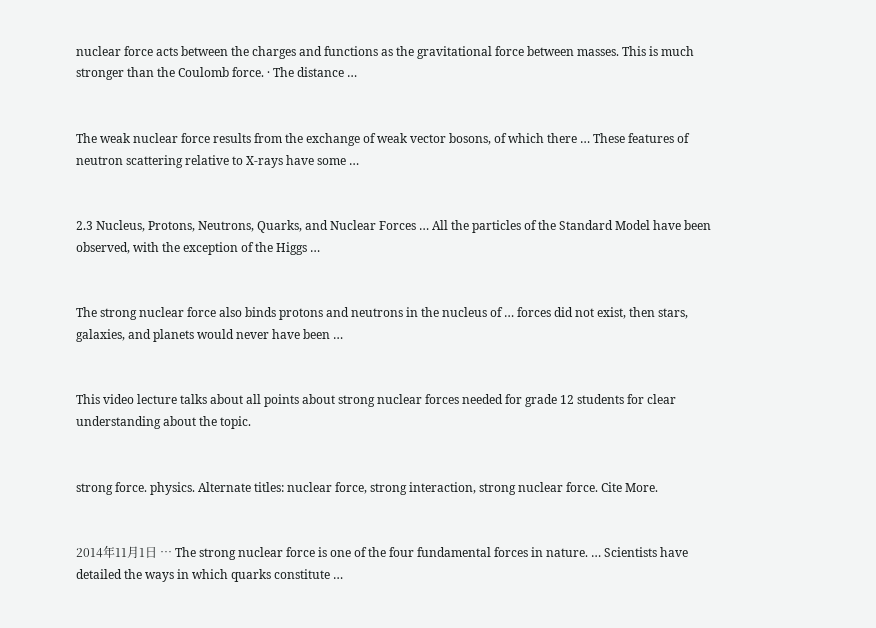nuclear force acts between the charges and functions as the gravitational force between masses. This is much stronger than the Coulomb force. · The distance …


The weak nuclear force results from the exchange of weak vector bosons, of which there … These features of neutron scattering relative to X-rays have some …


2.3 Nucleus, Protons, Neutrons, Quarks, and Nuclear Forces … All the particles of the Standard Model have been observed, with the exception of the Higgs …


The strong nuclear force also binds protons and neutrons in the nucleus of … forces did not exist, then stars, galaxies, and planets would never have been …


This video lecture talks about all points about strong nuclear forces needed for grade 12 students for clear understanding about the topic.


strong force. physics. Alternate titles: nuclear force, strong interaction, strong nuclear force. Cite More.


2014年11月1日 … The strong nuclear force is one of the four fundamental forces in nature. … Scientists have detailed the ways in which quarks constitute …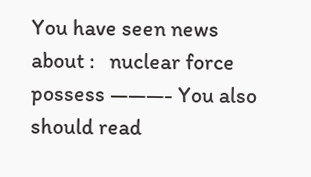You have seen news about :   nuclear force possess ———- You also should read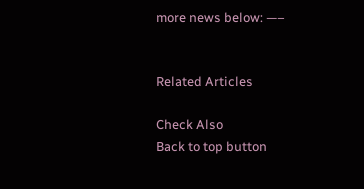more news below: —–


Related Articles

Check Also
Back to top button